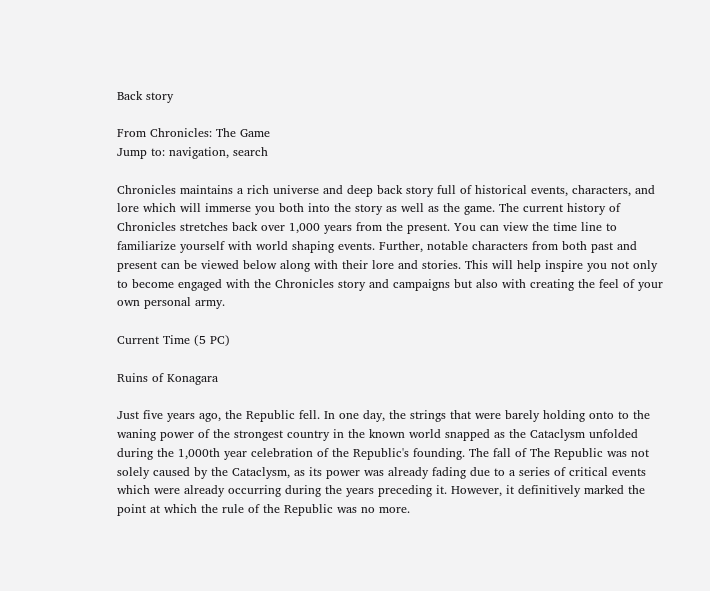Back story

From Chronicles: The Game
Jump to: navigation, search

Chronicles maintains a rich universe and deep back story full of historical events, characters, and lore which will immerse you both into the story as well as the game. The current history of Chronicles stretches back over 1,000 years from the present. You can view the time line to familiarize yourself with world shaping events. Further, notable characters from both past and present can be viewed below along with their lore and stories. This will help inspire you not only to become engaged with the Chronicles story and campaigns but also with creating the feel of your own personal army.

Current Time (5 PC)

Ruins of Konagara

Just five years ago, the Republic fell. In one day, the strings that were barely holding onto to the waning power of the strongest country in the known world snapped as the Cataclysm unfolded during the 1,000th year celebration of the Republic's founding. The fall of The Republic was not solely caused by the Cataclysm, as its power was already fading due to a series of critical events which were already occurring during the years preceding it. However, it definitively marked the point at which the rule of the Republic was no more.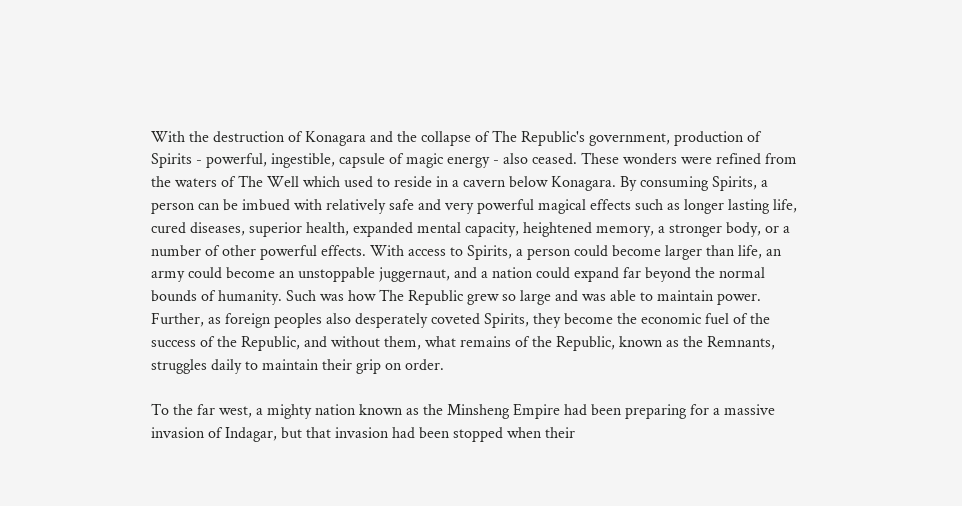With the destruction of Konagara and the collapse of The Republic's government, production of Spirits - powerful, ingestible, capsule of magic energy - also ceased. These wonders were refined from the waters of The Well which used to reside in a cavern below Konagara. By consuming Spirits, a person can be imbued with relatively safe and very powerful magical effects such as longer lasting life, cured diseases, superior health, expanded mental capacity, heightened memory, a stronger body, or a number of other powerful effects. With access to Spirits, a person could become larger than life, an army could become an unstoppable juggernaut, and a nation could expand far beyond the normal bounds of humanity. Such was how The Republic grew so large and was able to maintain power. Further, as foreign peoples also desperately coveted Spirits, they become the economic fuel of the success of the Republic, and without them, what remains of the Republic, known as the Remnants, struggles daily to maintain their grip on order.

To the far west, a mighty nation known as the Minsheng Empire had been preparing for a massive invasion of Indagar, but that invasion had been stopped when their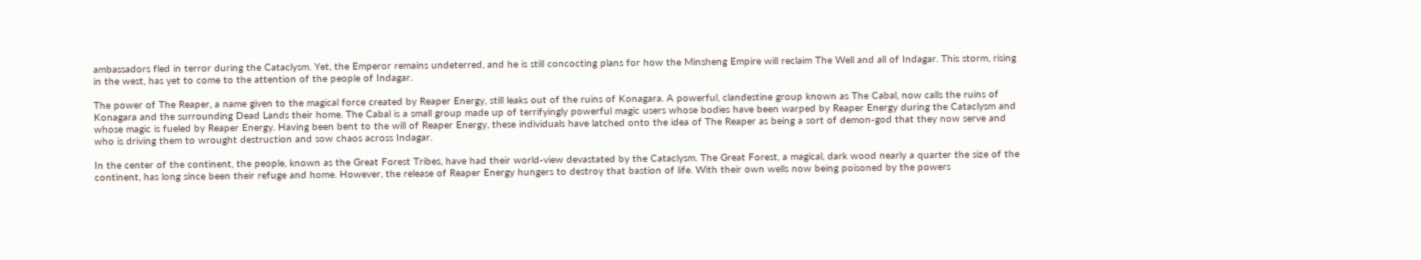ambassadors fled in terror during the Cataclysm. Yet, the Emperor remains undeterred, and he is still concocting plans for how the Minsheng Empire will reclaim The Well and all of Indagar. This storm, rising in the west, has yet to come to the attention of the people of Indagar.

The power of The Reaper, a name given to the magical force created by Reaper Energy, still leaks out of the ruins of Konagara. A powerful, clandestine group known as The Cabal, now calls the ruins of Konagara and the surrounding Dead Lands their home. The Cabal is a small group made up of terrifyingly powerful magic users whose bodies have been warped by Reaper Energy during the Cataclysm and whose magic is fueled by Reaper Energy. Having been bent to the will of Reaper Energy, these individuals have latched onto the idea of The Reaper as being a sort of demon-god that they now serve and who is driving them to wrought destruction and sow chaos across Indagar.

In the center of the continent, the people, known as the Great Forest Tribes, have had their world-view devastated by the Cataclysm. The Great Forest, a magical, dark wood nearly a quarter the size of the continent, has long since been their refuge and home. However, the release of Reaper Energy hungers to destroy that bastion of life. With their own wells now being poisoned by the powers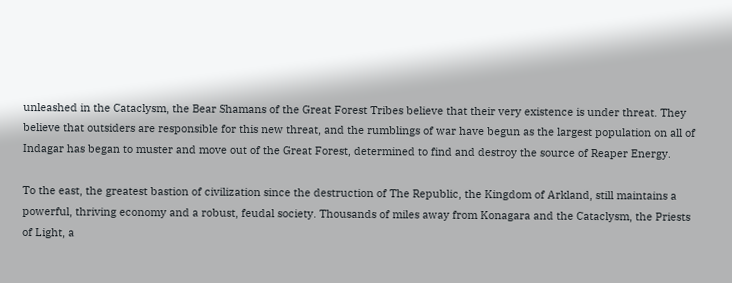unleashed in the Cataclysm, the Bear Shamans of the Great Forest Tribes believe that their very existence is under threat. They believe that outsiders are responsible for this new threat, and the rumblings of war have begun as the largest population on all of Indagar has began to muster and move out of the Great Forest, determined to find and destroy the source of Reaper Energy.

To the east, the greatest bastion of civilization since the destruction of The Republic, the Kingdom of Arkland, still maintains a powerful, thriving economy and a robust, feudal society. Thousands of miles away from Konagara and the Cataclysm, the Priests of Light, a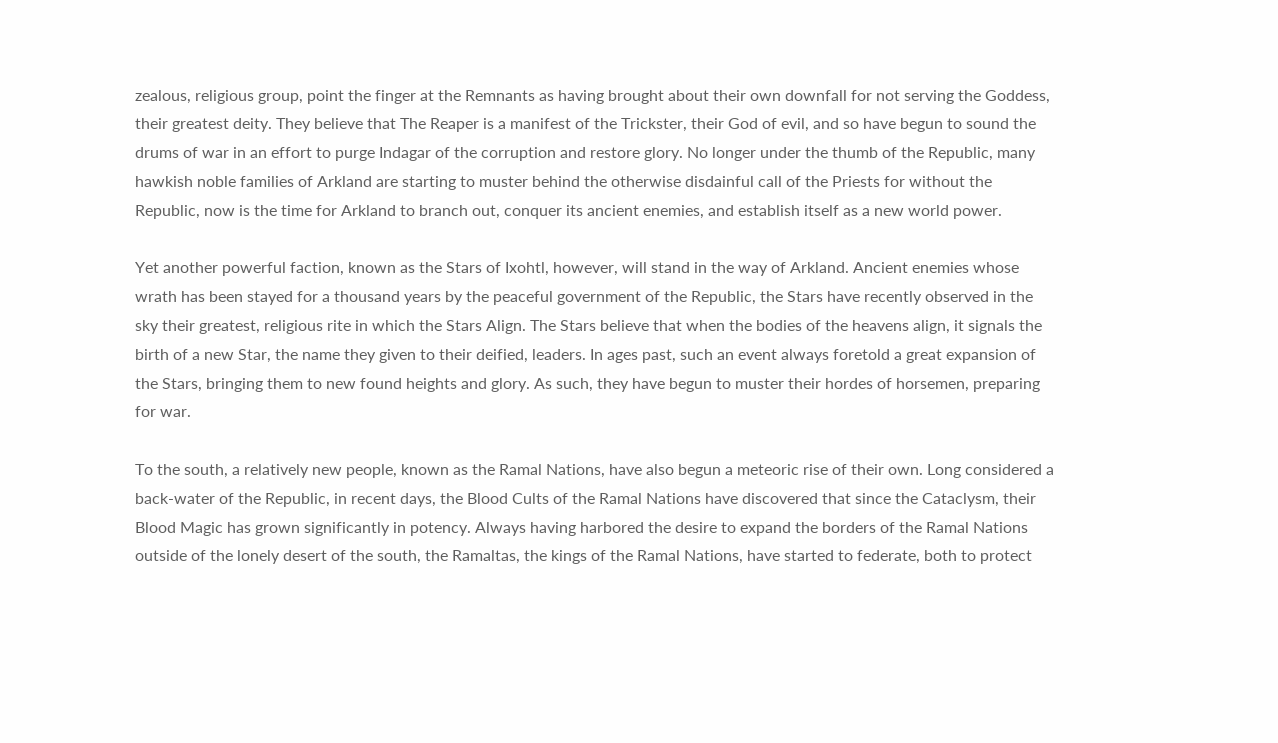zealous, religious group, point the finger at the Remnants as having brought about their own downfall for not serving the Goddess, their greatest deity. They believe that The Reaper is a manifest of the Trickster, their God of evil, and so have begun to sound the drums of war in an effort to purge Indagar of the corruption and restore glory. No longer under the thumb of the Republic, many hawkish noble families of Arkland are starting to muster behind the otherwise disdainful call of the Priests for without the Republic, now is the time for Arkland to branch out, conquer its ancient enemies, and establish itself as a new world power.

Yet another powerful faction, known as the Stars of Ixohtl, however, will stand in the way of Arkland. Ancient enemies whose wrath has been stayed for a thousand years by the peaceful government of the Republic, the Stars have recently observed in the sky their greatest, religious rite in which the Stars Align. The Stars believe that when the bodies of the heavens align, it signals the birth of a new Star, the name they given to their deified, leaders. In ages past, such an event always foretold a great expansion of the Stars, bringing them to new found heights and glory. As such, they have begun to muster their hordes of horsemen, preparing for war.

To the south, a relatively new people, known as the Ramal Nations, have also begun a meteoric rise of their own. Long considered a back-water of the Republic, in recent days, the Blood Cults of the Ramal Nations have discovered that since the Cataclysm, their Blood Magic has grown significantly in potency. Always having harbored the desire to expand the borders of the Ramal Nations outside of the lonely desert of the south, the Ramaltas, the kings of the Ramal Nations, have started to federate, both to protect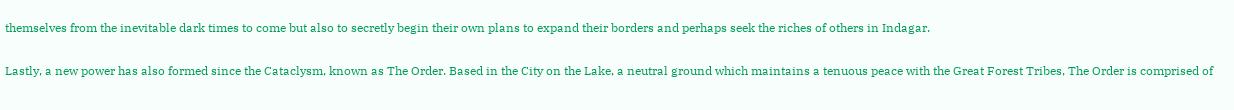themselves from the inevitable dark times to come but also to secretly begin their own plans to expand their borders and perhaps seek the riches of others in Indagar.

Lastly, a new power has also formed since the Cataclysm, known as The Order. Based in the City on the Lake, a neutral ground which maintains a tenuous peace with the Great Forest Tribes, The Order is comprised of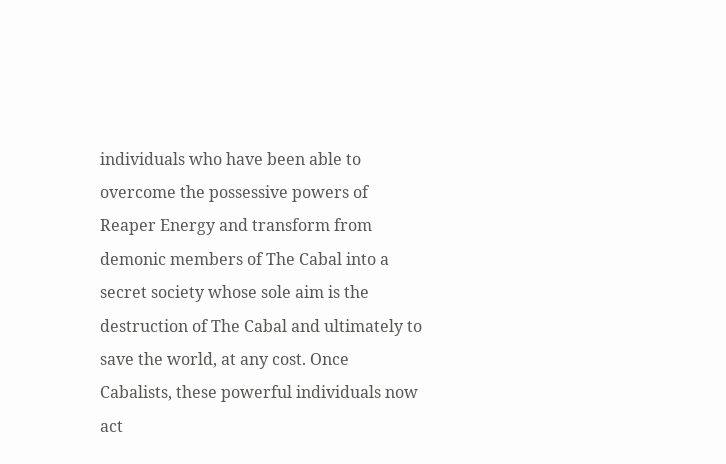individuals who have been able to overcome the possessive powers of Reaper Energy and transform from demonic members of The Cabal into a secret society whose sole aim is the destruction of The Cabal and ultimately to save the world, at any cost. Once Cabalists, these powerful individuals now act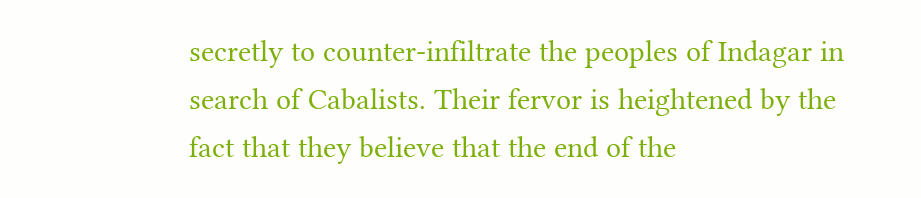secretly to counter-infiltrate the peoples of Indagar in search of Cabalists. Their fervor is heightened by the fact that they believe that the end of the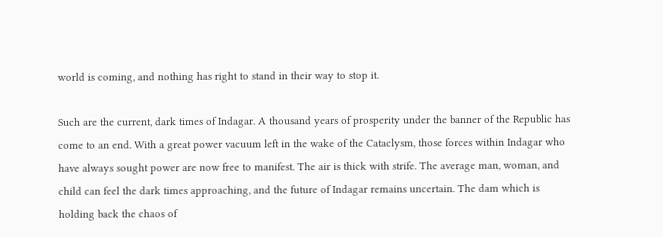world is coming, and nothing has right to stand in their way to stop it.

Such are the current, dark times of Indagar. A thousand years of prosperity under the banner of the Republic has come to an end. With a great power vacuum left in the wake of the Cataclysm, those forces within Indagar who have always sought power are now free to manifest. The air is thick with strife. The average man, woman, and child can feel the dark times approaching, and the future of Indagar remains uncertain. The dam which is holding back the chaos of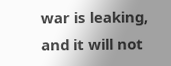war is leaking, and it will not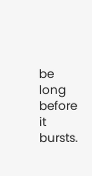be long before it bursts.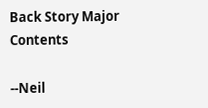Back Story Major Contents

--Neil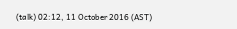(talk) 02:12, 11 October 2016 (AST)